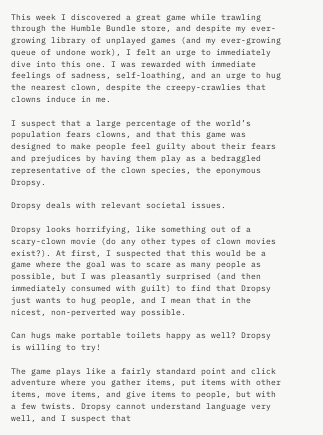This week I discovered a great game while trawling through the Humble Bundle store, and despite my ever-growing library of unplayed games (and my ever-growing queue of undone work), I felt an urge to immediately dive into this one. I was rewarded with immediate feelings of sadness, self-loathing, and an urge to hug the nearest clown, despite the creepy-crawlies that clowns induce in me.

I suspect that a large percentage of the world’s population fears clowns, and that this game was designed to make people feel guilty about their fears and prejudices by having them play as a bedraggled representative of the clown species, the eponymous Dropsy.

Dropsy deals with relevant societal issues.

Dropsy looks horrifying, like something out of a scary-clown movie (do any other types of clown movies exist?). At first, I suspected that this would be a game where the goal was to scare as many people as possible, but I was pleasantly surprised (and then immediately consumed with guilt) to find that Dropsy just wants to hug people, and I mean that in the nicest, non-perverted way possible.

Can hugs make portable toilets happy as well? Dropsy is willing to try!

The game plays like a fairly standard point and click adventure where you gather items, put items with other items, move items, and give items to people, but with a few twists. Dropsy cannot understand language very well, and I suspect that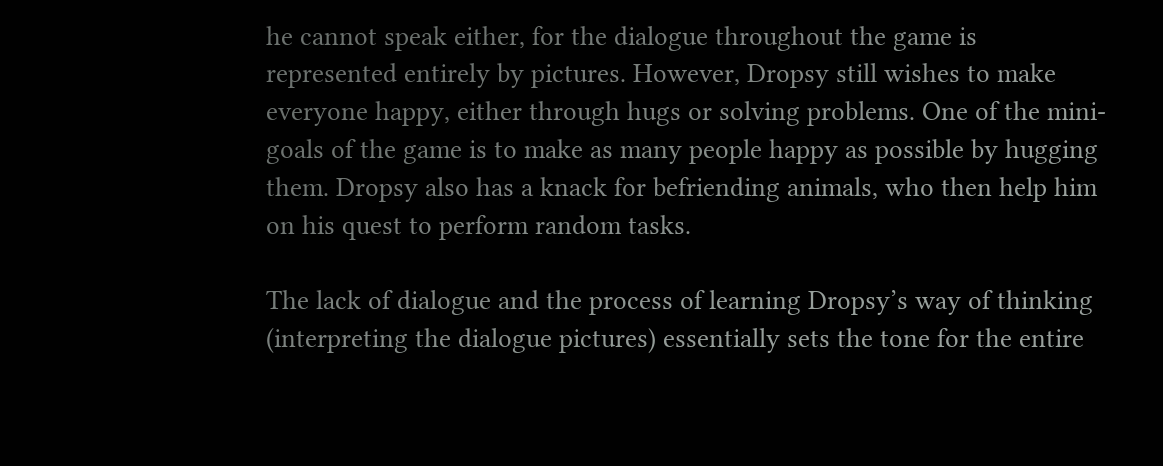he cannot speak either, for the dialogue throughout the game is represented entirely by pictures. However, Dropsy still wishes to make everyone happy, either through hugs or solving problems. One of the mini-goals of the game is to make as many people happy as possible by hugging them. Dropsy also has a knack for befriending animals, who then help him on his quest to perform random tasks.

The lack of dialogue and the process of learning Dropsy’s way of thinking (interpreting the dialogue pictures) essentially sets the tone for the entire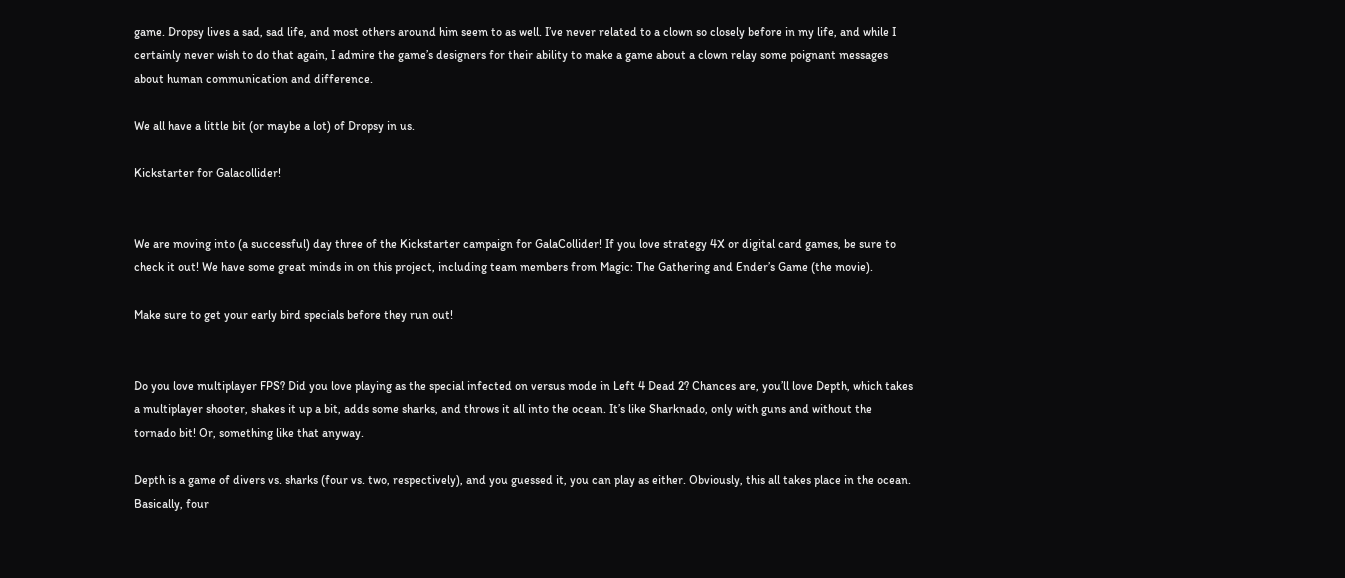game. Dropsy lives a sad, sad life, and most others around him seem to as well. I’ve never related to a clown so closely before in my life, and while I certainly never wish to do that again, I admire the game’s designers for their ability to make a game about a clown relay some poignant messages about human communication and difference.

We all have a little bit (or maybe a lot) of Dropsy in us.

Kickstarter for Galacollider!


We are moving into (a successful) day three of the Kickstarter campaign for GalaCollider! If you love strategy 4X or digital card games, be sure to check it out! We have some great minds in on this project, including team members from Magic: The Gathering and Ender’s Game (the movie).

Make sure to get your early bird specials before they run out!


Do you love multiplayer FPS? Did you love playing as the special infected on versus mode in Left 4 Dead 2? Chances are, you’ll love Depth, which takes a multiplayer shooter, shakes it up a bit, adds some sharks, and throws it all into the ocean. It’s like Sharknado, only with guns and without the tornado bit! Or, something like that anyway.

Depth is a game of divers vs. sharks (four vs. two, respectively), and you guessed it, you can play as either. Obviously, this all takes place in the ocean. Basically, four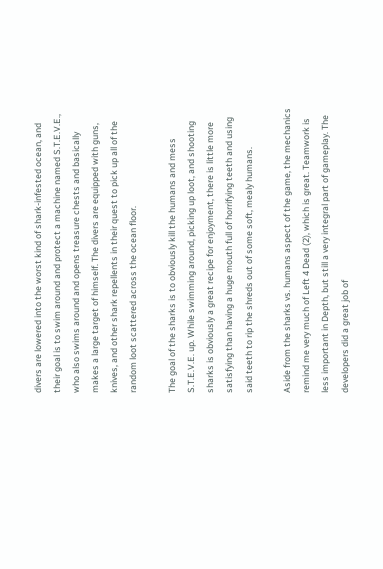divers are lowered into the worst kind of shark-infested ocean, and their goal is to swim around and protect a machine named S.T.E.V.E., who also swims around and opens treasure chests and basically makes a large target of himself. The divers are equipped with guns, knives, and other shark repellents in their quest to pick up all of the random loot scattered across the ocean floor.

The goal of the sharks is to obviously kill the humans and mess S.T.E.V.E. up. While swimming around, picking up loot, and shooting sharks is obviously a great recipe for enjoyment, there is little more satisfying than having a huge mouth full of horrifying teeth and using said teeth to rip the shreds out of some soft, mealy humans.

Aside from the sharks vs. humans aspect of the game, the mechanics remind me very much of Left 4 Dead (2), which is great. Teamwork is less important in Depth, but still a very integral part of gameplay. The developers did a great job of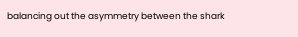balancing out the asymmetry between the shark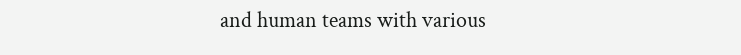and human teams with various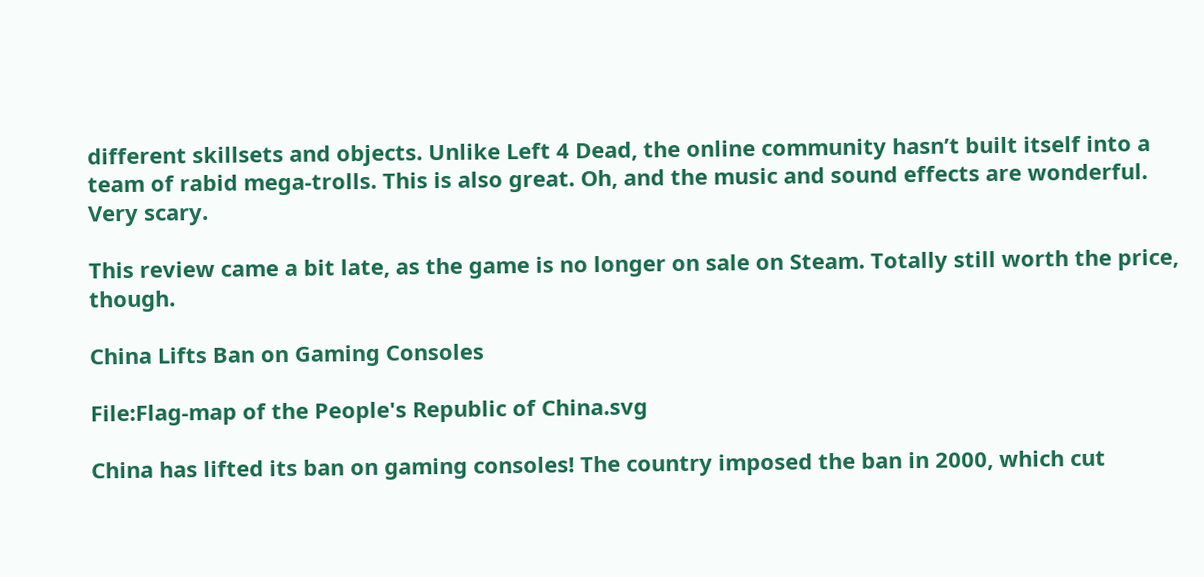different skillsets and objects. Unlike Left 4 Dead, the online community hasn’t built itself into a team of rabid mega-trolls. This is also great. Oh, and the music and sound effects are wonderful. Very scary.

This review came a bit late, as the game is no longer on sale on Steam. Totally still worth the price, though.

China Lifts Ban on Gaming Consoles

File:Flag-map of the People's Republic of China.svg

China has lifted its ban on gaming consoles! The country imposed the ban in 2000, which cut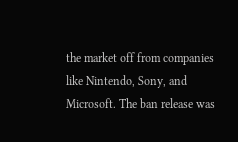the market off from companies like Nintendo, Sony, and Microsoft. The ban release was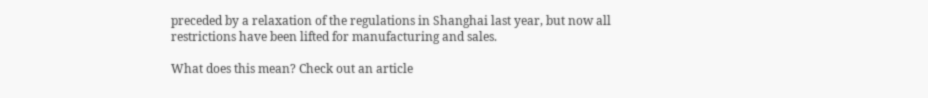preceded by a relaxation of the regulations in Shanghai last year, but now all restrictions have been lifted for manufacturing and sales.

What does this mean? Check out an article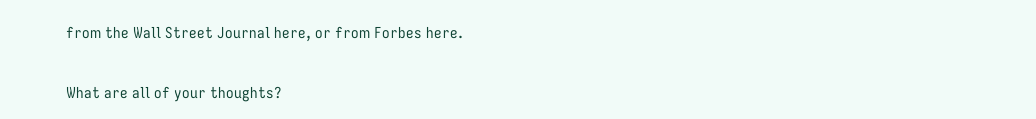from the Wall Street Journal here, or from Forbes here.

What are all of your thoughts?